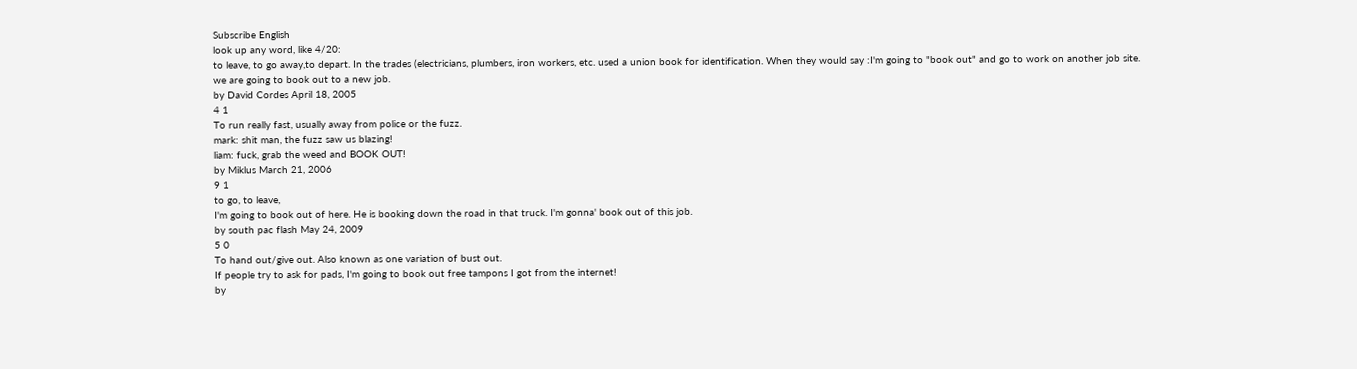Subscribe English
look up any word, like 4/20:
to leave, to go away,to depart. In the trades (electricians, plumbers, iron workers, etc. used a union book for identification. When they would say :I'm going to "book out" and go to work on another job site.
we are going to book out to a new job.
by David Cordes April 18, 2005
4 1
To run really fast, usually away from police or the fuzz.
mark: shit man, the fuzz saw us blazing!
liam: fuck, grab the weed and BOOK OUT!
by Miklus March 21, 2006
9 1
to go, to leave,
I'm going to book out of here. He is booking down the road in that truck. I'm gonna' book out of this job.
by south pac flash May 24, 2009
5 0
To hand out/give out. Also known as one variation of bust out.
If people try to ask for pads, I'm going to book out free tampons I got from the internet!
by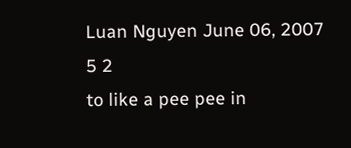Luan Nguyen June 06, 2007
5 2
to like a pee pee in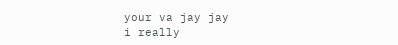your va jay jay
i really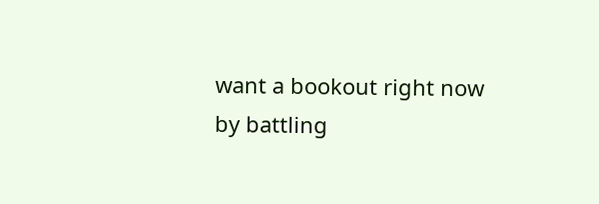want a bookout right now
by battling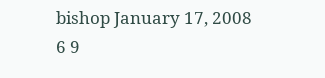bishop January 17, 2008
6 9